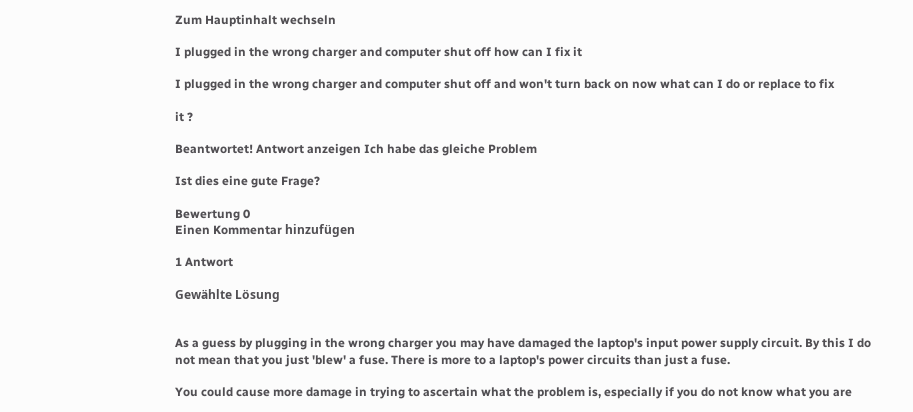Zum Hauptinhalt wechseln

I plugged in the wrong charger and computer shut off how can I fix it

I plugged in the wrong charger and computer shut off and won't turn back on now what can I do or replace to fix

it ?

Beantwortet! Antwort anzeigen Ich habe das gleiche Problem

Ist dies eine gute Frage?

Bewertung 0
Einen Kommentar hinzufügen

1 Antwort

Gewählte Lösung


As a guess by plugging in the wrong charger you may have damaged the laptop's input power supply circuit. By this I do not mean that you just 'blew' a fuse. There is more to a laptop's power circuits than just a fuse.

You could cause more damage in trying to ascertain what the problem is, especially if you do not know what you are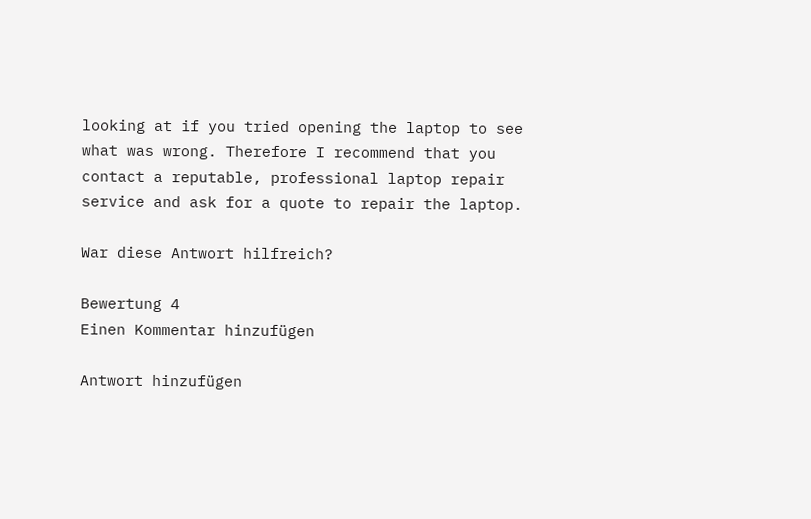looking at if you tried opening the laptop to see what was wrong. Therefore I recommend that you contact a reputable, professional laptop repair service and ask for a quote to repair the laptop.

War diese Antwort hilfreich?

Bewertung 4
Einen Kommentar hinzufügen

Antwort hinzufügen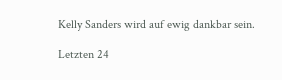Kelly Sanders wird auf ewig dankbar sein.

Letzten 24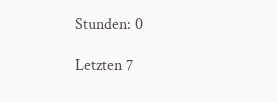Stunden: 0

Letzten 7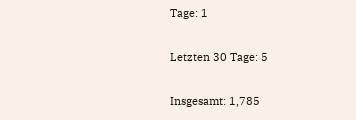Tage: 1

Letzten 30 Tage: 5

Insgesamt: 1,785